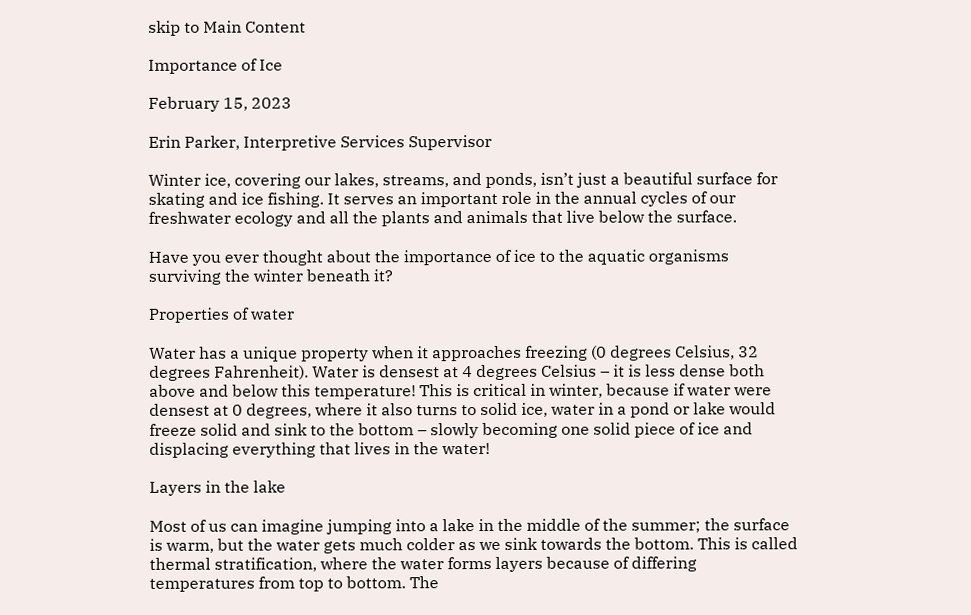skip to Main Content

Importance of Ice

February 15, 2023

Erin Parker, Interpretive Services Supervisor

Winter ice, covering our lakes, streams, and ponds, isn’t just a beautiful surface for skating and ice fishing. It serves an important role in the annual cycles of our freshwater ecology and all the plants and animals that live below the surface.

Have you ever thought about the importance of ice to the aquatic organisms surviving the winter beneath it?

Properties of water

Water has a unique property when it approaches freezing (0 degrees Celsius, 32 degrees Fahrenheit). Water is densest at 4 degrees Celsius – it is less dense both above and below this temperature! This is critical in winter, because if water were densest at 0 degrees, where it also turns to solid ice, water in a pond or lake would freeze solid and sink to the bottom – slowly becoming one solid piece of ice and displacing everything that lives in the water!

Layers in the lake

Most of us can imagine jumping into a lake in the middle of the summer; the surface is warm, but the water gets much colder as we sink towards the bottom. This is called thermal stratification, where the water forms layers because of differing temperatures from top to bottom. The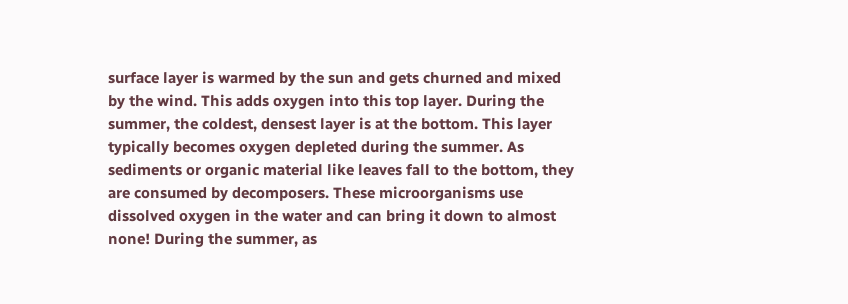surface layer is warmed by the sun and gets churned and mixed by the wind. This adds oxygen into this top layer. During the summer, the coldest, densest layer is at the bottom. This layer typically becomes oxygen depleted during the summer. As sediments or organic material like leaves fall to the bottom, they are consumed by decomposers. These microorganisms use dissolved oxygen in the water and can bring it down to almost none! During the summer, as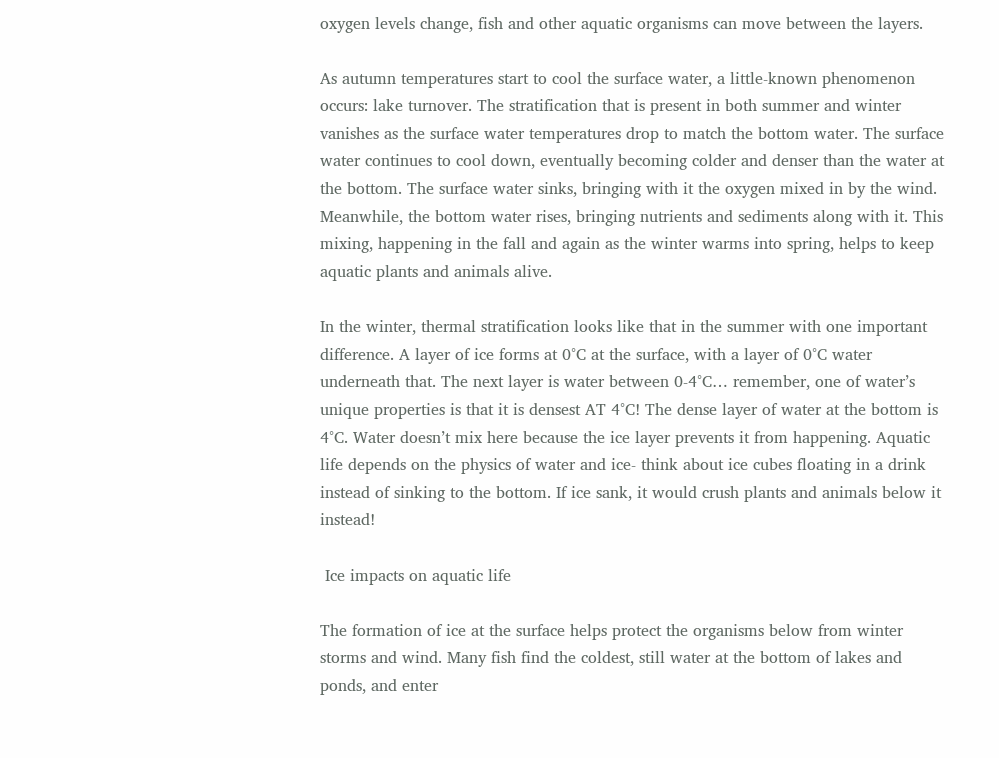oxygen levels change, fish and other aquatic organisms can move between the layers.

As autumn temperatures start to cool the surface water, a little-known phenomenon occurs: lake turnover. The stratification that is present in both summer and winter vanishes as the surface water temperatures drop to match the bottom water. The surface water continues to cool down, eventually becoming colder and denser than the water at the bottom. The surface water sinks, bringing with it the oxygen mixed in by the wind. Meanwhile, the bottom water rises, bringing nutrients and sediments along with it. This mixing, happening in the fall and again as the winter warms into spring, helps to keep aquatic plants and animals alive.

In the winter, thermal stratification looks like that in the summer with one important difference. A layer of ice forms at 0°C at the surface, with a layer of 0°C water underneath that. The next layer is water between 0-4°C… remember, one of water’s unique properties is that it is densest AT 4°C! The dense layer of water at the bottom is 4°C. Water doesn’t mix here because the ice layer prevents it from happening. Aquatic life depends on the physics of water and ice- think about ice cubes floating in a drink instead of sinking to the bottom. If ice sank, it would crush plants and animals below it instead!

 Ice impacts on aquatic life

The formation of ice at the surface helps protect the organisms below from winter storms and wind. Many fish find the coldest, still water at the bottom of lakes and ponds, and enter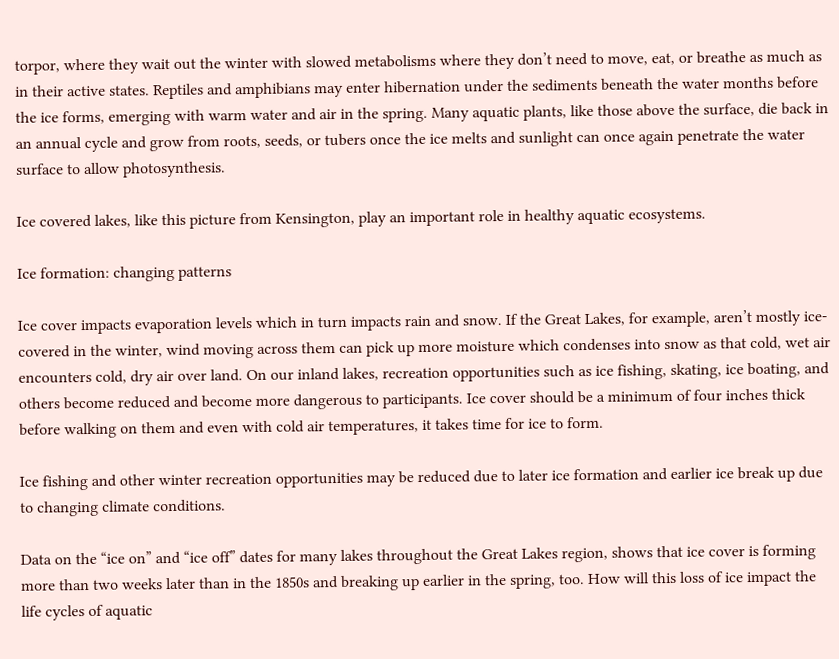torpor, where they wait out the winter with slowed metabolisms where they don’t need to move, eat, or breathe as much as in their active states. Reptiles and amphibians may enter hibernation under the sediments beneath the water months before the ice forms, emerging with warm water and air in the spring. Many aquatic plants, like those above the surface, die back in an annual cycle and grow from roots, seeds, or tubers once the ice melts and sunlight can once again penetrate the water surface to allow photosynthesis.

Ice covered lakes, like this picture from Kensington, play an important role in healthy aquatic ecosystems.

Ice formation: changing patterns

Ice cover impacts evaporation levels which in turn impacts rain and snow. If the Great Lakes, for example, aren’t mostly ice-covered in the winter, wind moving across them can pick up more moisture which condenses into snow as that cold, wet air encounters cold, dry air over land. On our inland lakes, recreation opportunities such as ice fishing, skating, ice boating, and others become reduced and become more dangerous to participants. Ice cover should be a minimum of four inches thick before walking on them and even with cold air temperatures, it takes time for ice to form.

Ice fishing and other winter recreation opportunities may be reduced due to later ice formation and earlier ice break up due to changing climate conditions.

Data on the “ice on” and “ice off” dates for many lakes throughout the Great Lakes region, shows that ice cover is forming more than two weeks later than in the 1850s and breaking up earlier in the spring, too. How will this loss of ice impact the life cycles of aquatic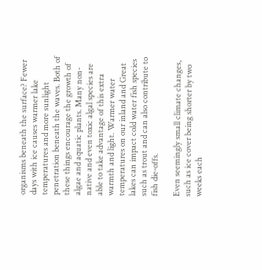organisms beneath the surface? Fewer days with ice causes warmer lake temperatures and more sunlight penetration beneath the waves. Both of these things encourage the growth of algae and aquatic plants. Many non-native and even toxic algal species are able to take advantage of this extra warmth and light. Warmer water temperatures on our inland and Great lakes can impact cold water fish species such as trout and can also contribute to fish die-offs.

Even seemingly small climate changes, such as ice cover being shorter by two weeks each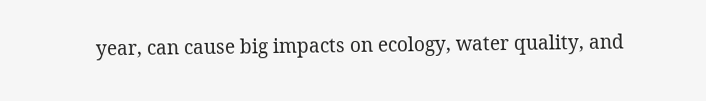year, can cause big impacts on ecology, water quality, and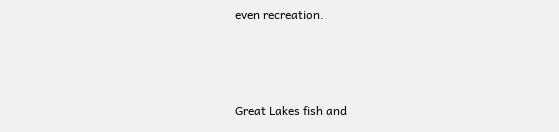even recreation.



Great Lakes fish and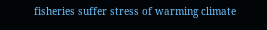fisheries suffer stress of warming climate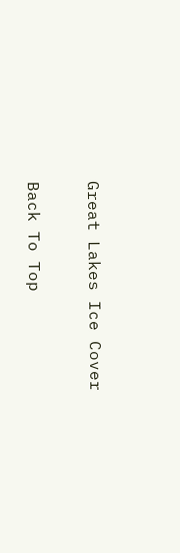Great Lakes Ice Cover

Back To Top